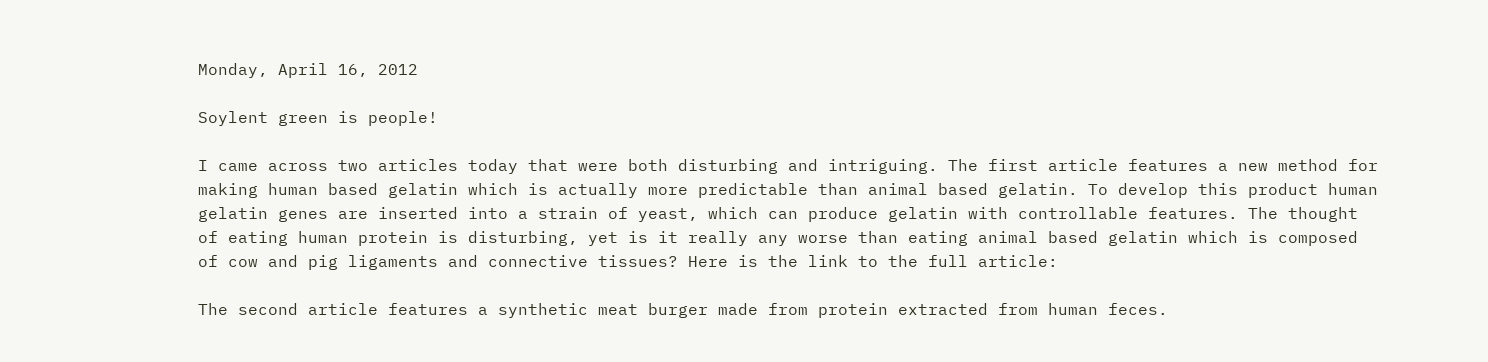Monday, April 16, 2012

Soylent green is people!

I came across two articles today that were both disturbing and intriguing. The first article features a new method for making human based gelatin which is actually more predictable than animal based gelatin. To develop this product human gelatin genes are inserted into a strain of yeast, which can produce gelatin with controllable features. The thought of eating human protein is disturbing, yet is it really any worse than eating animal based gelatin which is composed of cow and pig ligaments and connective tissues? Here is the link to the full article:

The second article features a synthetic meat burger made from protein extracted from human feces.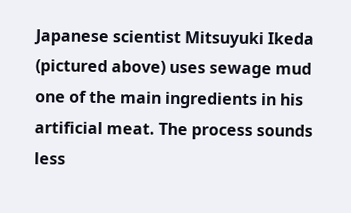Japanese scientist Mitsuyuki Ikeda (pictured above) uses sewage mud one of the main ingredients in his artificial meat. The process sounds less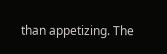than appetizing. The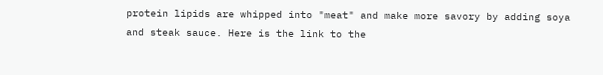protein lipids are whipped into "meat" and make more savory by adding soya and steak sauce. Here is the link to the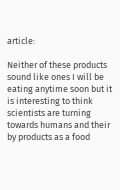article:

Neither of these products sound like ones I will be eating anytime soon but it is interesting to think scientists are turning towards humans and their by products as a food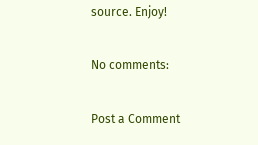source. Enjoy!

No comments:

Post a Comment